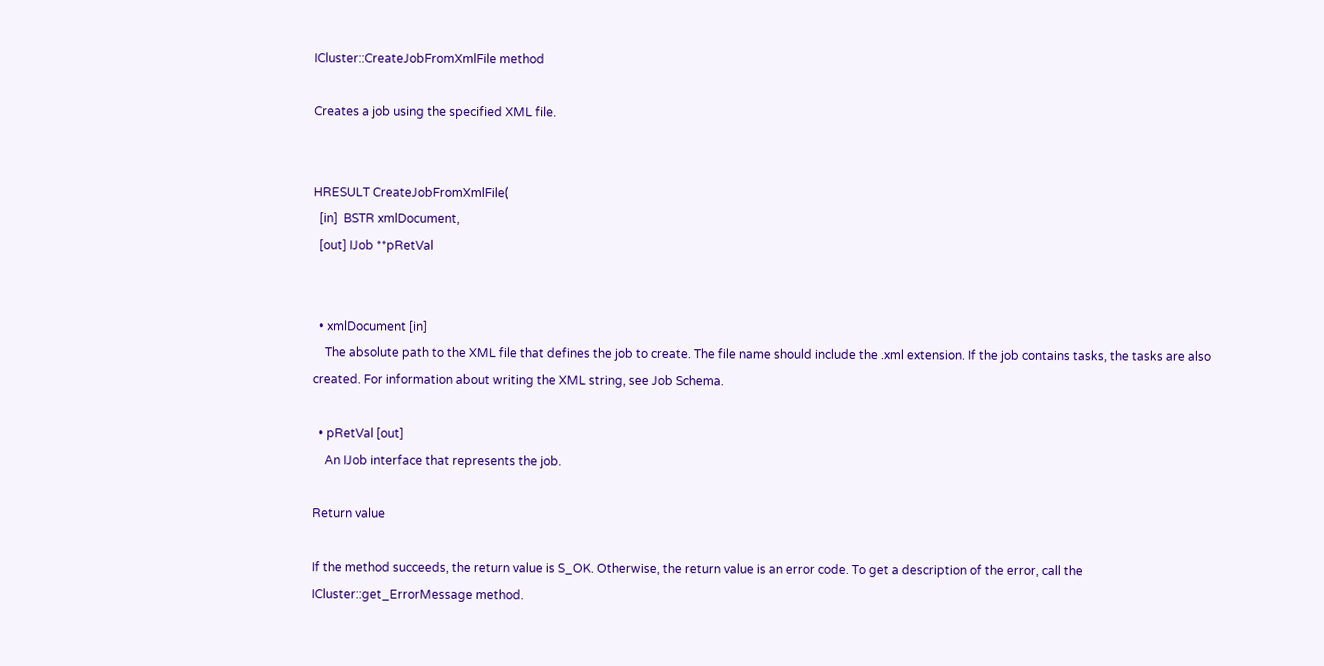ICluster::CreateJobFromXmlFile method

Creates a job using the specified XML file.


HRESULT CreateJobFromXmlFile(
  [in]  BSTR xmlDocument,
  [out] IJob **pRetVal


  • xmlDocument [in]
    The absolute path to the XML file that defines the job to create. The file name should include the .xml extension. If the job contains tasks, the tasks are also created. For information about writing the XML string, see Job Schema.

  • pRetVal [out]
    An IJob interface that represents the job.

Return value

If the method succeeds, the return value is S_OK. Otherwise, the return value is an error code. To get a description of the error, call the ICluster::get_ErrorMessage method.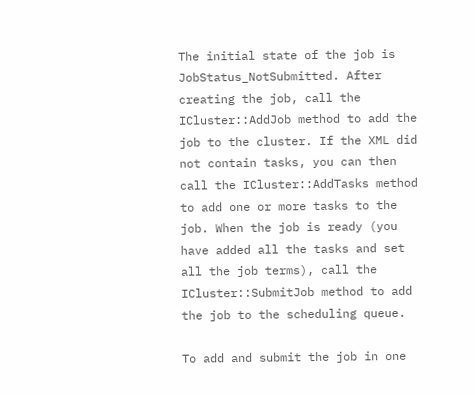The initial state of the job is JobStatus_NotSubmitted. After creating the job, call the ICluster::AddJob method to add the job to the cluster. If the XML did not contain tasks, you can then call the ICluster::AddTasks method to add one or more tasks to the job. When the job is ready (you have added all the tasks and set all the job terms), call the ICluster::SubmitJob method to add the job to the scheduling queue.

To add and submit the job in one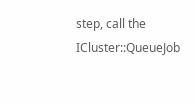step, call the ICluster::QueueJob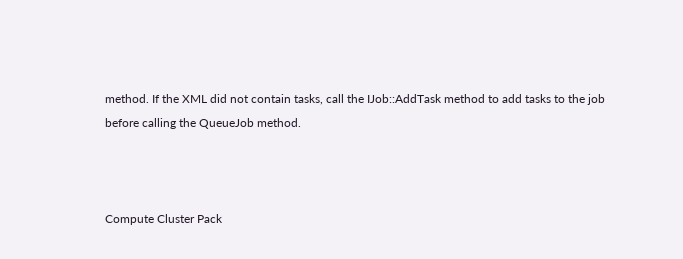method. If the XML did not contain tasks, call the IJob::AddTask method to add tasks to the job before calling the QueueJob method.



Compute Cluster Pack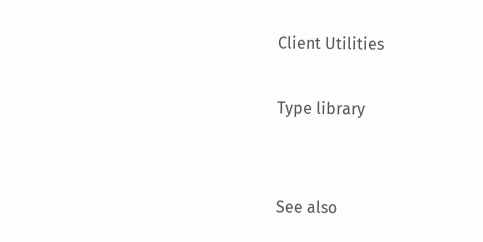Client Utilities

Type library


See also